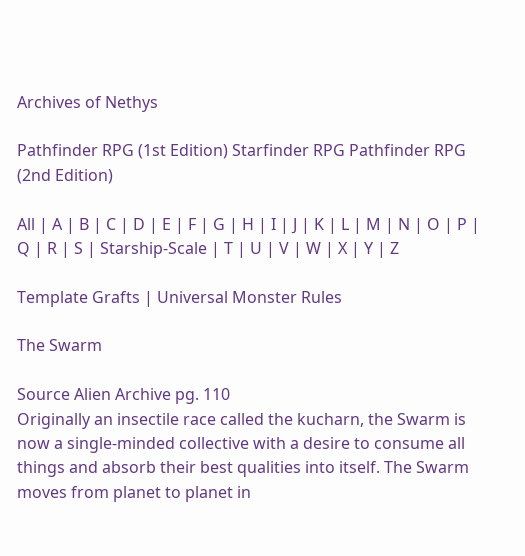Archives of Nethys

Pathfinder RPG (1st Edition) Starfinder RPG Pathfinder RPG (2nd Edition)

All | A | B | C | D | E | F | G | H | I | J | K | L | M | N | O | P | Q | R | S | Starship-Scale | T | U | V | W | X | Y | Z

Template Grafts | Universal Monster Rules

The Swarm

Source Alien Archive pg. 110
Originally an insectile race called the kucharn, the Swarm is now a single-minded collective with a desire to consume all things and absorb their best qualities into itself. The Swarm moves from planet to planet in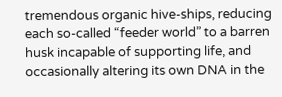tremendous organic hive-ships, reducing each so-called “feeder world” to a barren husk incapable of supporting life, and occasionally altering its own DNA in the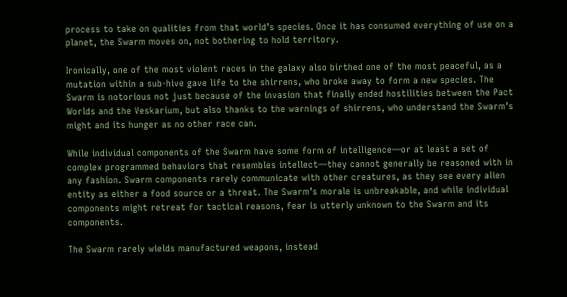process to take on qualities from that world’s species. Once it has consumed everything of use on a planet, the Swarm moves on, not bothering to hold territory.

Ironically, one of the most violent races in the galaxy also birthed one of the most peaceful, as a mutation within a sub-hive gave life to the shirrens, who broke away to form a new species. The Swarm is notorious not just because of the invasion that finally ended hostilities between the Pact Worlds and the Veskarium, but also thanks to the warnings of shirrens, who understand the Swarm’s might and its hunger as no other race can.

While individual components of the Swarm have some form of intelligence—or at least a set of complex programmed behaviors that resembles intellect—they cannot generally be reasoned with in any fashion. Swarm components rarely communicate with other creatures, as they see every alien entity as either a food source or a threat. The Swarm’s morale is unbreakable, and while individual components might retreat for tactical reasons, fear is utterly unknown to the Swarm and its components.

The Swarm rarely wields manufactured weapons, instead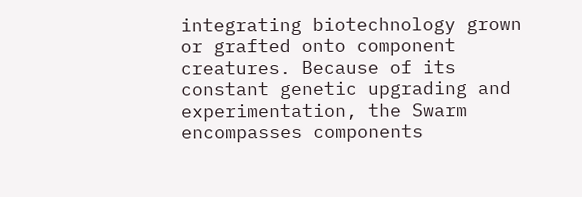integrating biotechnology grown or grafted onto component creatures. Because of its constant genetic upgrading and experimentation, the Swarm encompasses components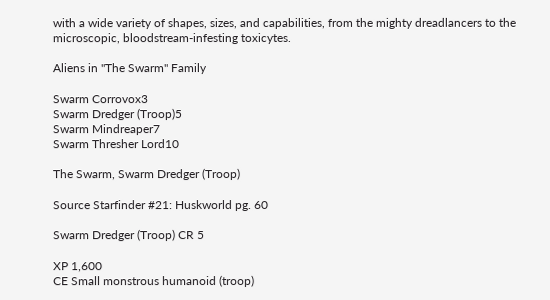with a wide variety of shapes, sizes, and capabilities, from the mighty dreadlancers to the microscopic, bloodstream-infesting toxicytes.

Aliens in "The Swarm" Family

Swarm Corrovox3
Swarm Dredger (Troop)5
Swarm Mindreaper7
Swarm Thresher Lord10

The Swarm, Swarm Dredger (Troop)

Source Starfinder #21: Huskworld pg. 60

Swarm Dredger (Troop) CR 5

XP 1,600
CE Small monstrous humanoid (troop)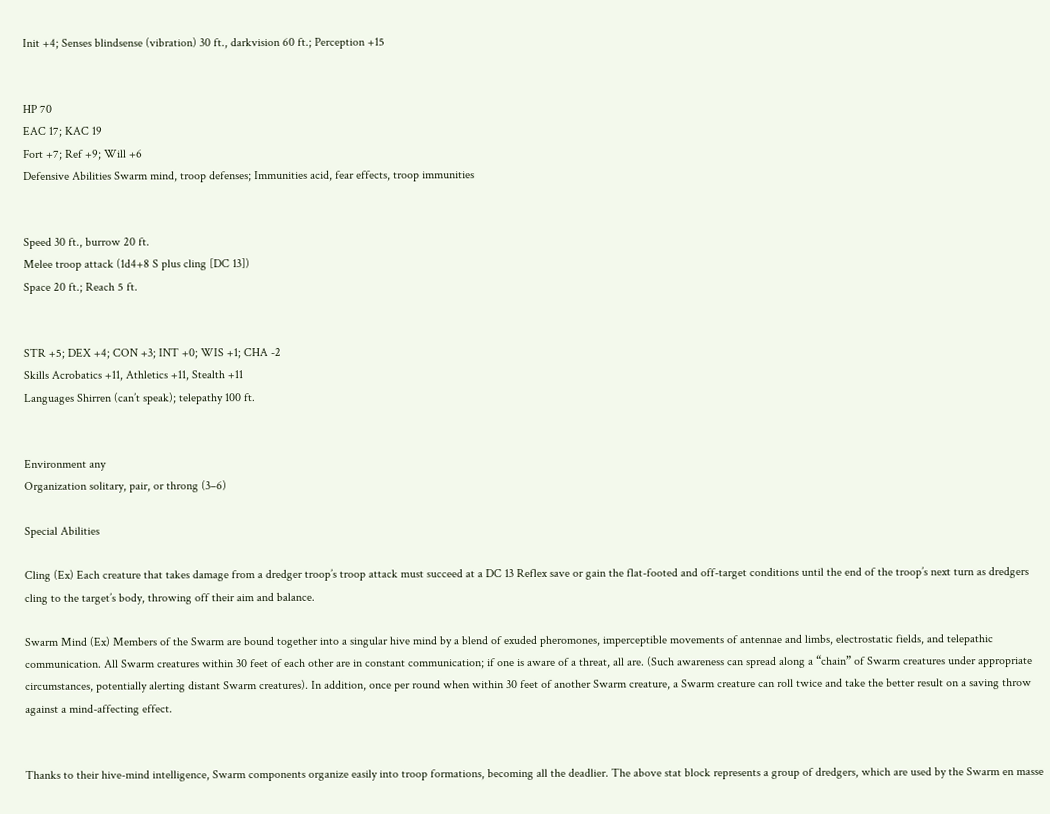Init +4; Senses blindsense (vibration) 30 ft., darkvision 60 ft.; Perception +15


HP 70
EAC 17; KAC 19
Fort +7; Ref +9; Will +6
Defensive Abilities Swarm mind, troop defenses; Immunities acid, fear effects, troop immunities


Speed 30 ft., burrow 20 ft.
Melee troop attack (1d4+8 S plus cling [DC 13])
Space 20 ft.; Reach 5 ft.


STR +5; DEX +4; CON +3; INT +0; WIS +1; CHA -2
Skills Acrobatics +11, Athletics +11, Stealth +11
Languages Shirren (can’t speak); telepathy 100 ft.


Environment any
Organization solitary, pair, or throng (3–6)

Special Abilities

Cling (Ex) Each creature that takes damage from a dredger troop’s troop attack must succeed at a DC 13 Reflex save or gain the flat-footed and off-target conditions until the end of the troop’s next turn as dredgers cling to the target’s body, throwing off their aim and balance.

Swarm Mind (Ex) Members of the Swarm are bound together into a singular hive mind by a blend of exuded pheromones, imperceptible movements of antennae and limbs, electrostatic fields, and telepathic communication. All Swarm creatures within 30 feet of each other are in constant communication; if one is aware of a threat, all are. (Such awareness can spread along a “chain” of Swarm creatures under appropriate circumstances, potentially alerting distant Swarm creatures). In addition, once per round when within 30 feet of another Swarm creature, a Swarm creature can roll twice and take the better result on a saving throw against a mind-affecting effect.


Thanks to their hive-mind intelligence, Swarm components organize easily into troop formations, becoming all the deadlier. The above stat block represents a group of dredgers, which are used by the Swarm en masse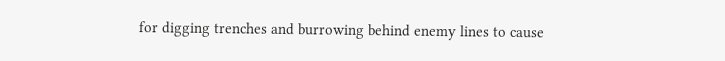for digging trenches and burrowing behind enemy lines to cause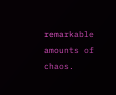remarkable amounts of chaos.